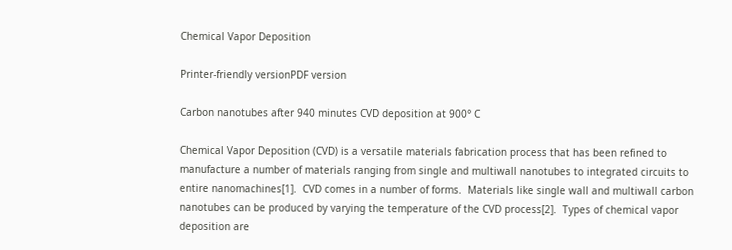Chemical Vapor Deposition

Printer-friendly versionPDF version

Carbon nanotubes after 940 minutes CVD deposition at 900° C

Chemical Vapor Deposition (CVD) is a versatile materials fabrication process that has been refined to manufacture a number of materials ranging from single and multiwall nanotubes to integrated circuits to entire nanomachines[1].  CVD comes in a number of forms.  Materials like single wall and multiwall carbon nanotubes can be produced by varying the temperature of the CVD process[2].  Types of chemical vapor deposition are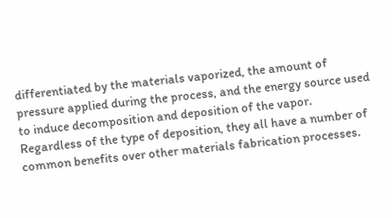differentiated by the materials vaporized, the amount of pressure applied during the process, and the energy source used to induce decomposition and deposition of the vapor.  Regardless of the type of deposition, they all have a number of common benefits over other materials fabrication processes.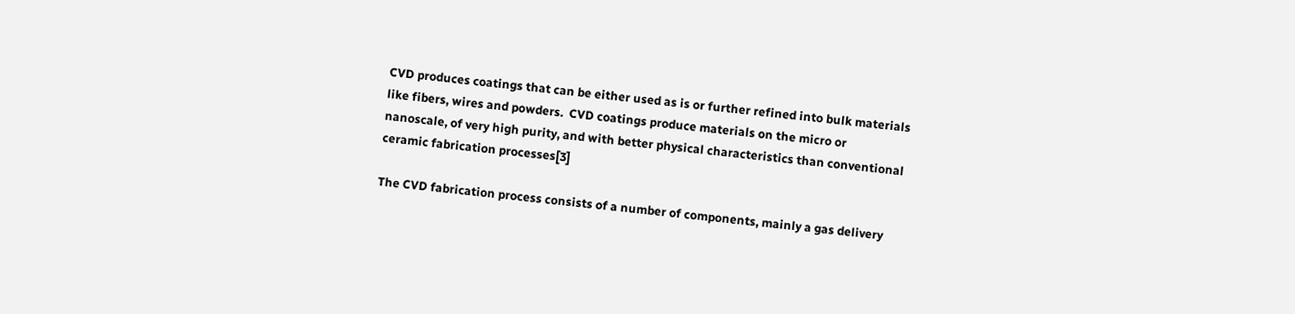CVD produces coatings that can be either used as is or further refined into bulk materials like fibers, wires and powders.  CVD coatings produce materials on the micro or nanoscale, of very high purity, and with better physical characteristics than conventional ceramic fabrication processes[3]

The CVD fabrication process consists of a number of components, mainly a gas delivery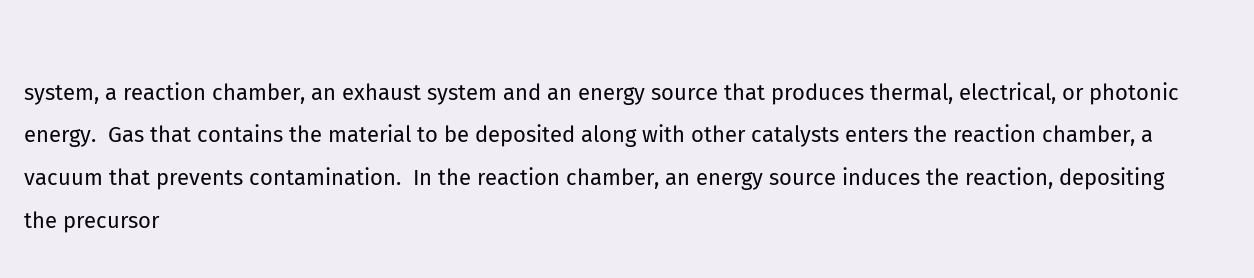system, a reaction chamber, an exhaust system and an energy source that produces thermal, electrical, or photonic energy.  Gas that contains the material to be deposited along with other catalysts enters the reaction chamber, a vacuum that prevents contamination.  In the reaction chamber, an energy source induces the reaction, depositing the precursor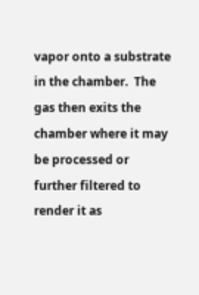vapor onto a substrate in the chamber.  The gas then exits the chamber where it may be processed or further filtered to render it as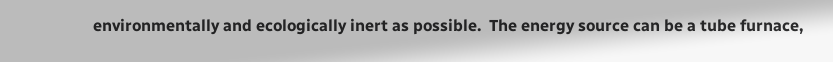environmentally and ecologically inert as possible.  The energy source can be a tube furnace,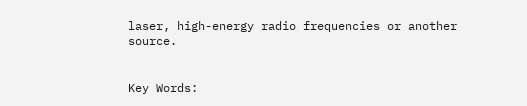laser, high-energy radio frequencies or another source.


Key Words: